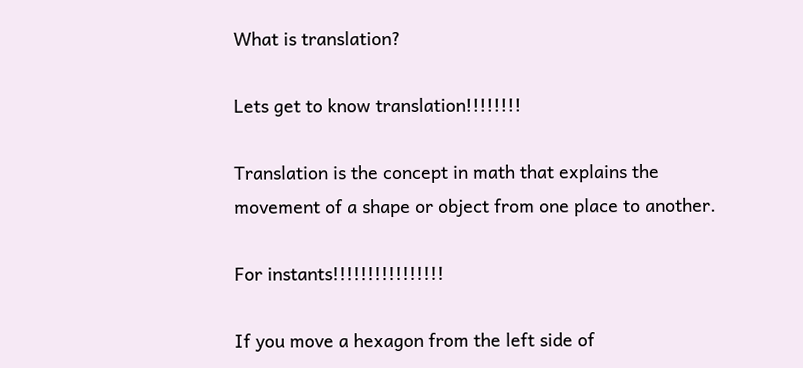What is translation?

Lets get to know translation!!!!!!!!

Translation is the concept in math that explains the movement of a shape or object from one place to another.

For instants!!!!!!!!!!!!!!!!

If you move a hexagon from the left side of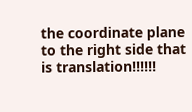the coordinate plane to the right side that is translation!!!!!!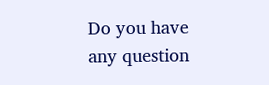Do you have any question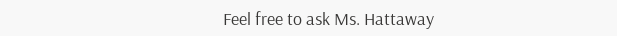Feel free to ask Ms. Hattaway